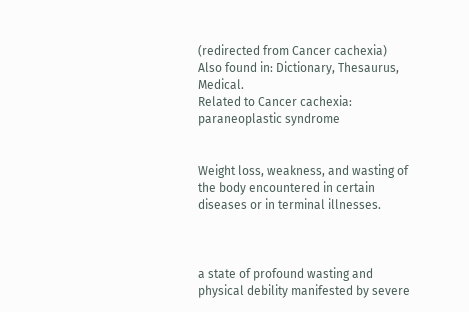(redirected from Cancer cachexia)
Also found in: Dictionary, Thesaurus, Medical.
Related to Cancer cachexia: paraneoplastic syndrome


Weight loss, weakness, and wasting of the body encountered in certain diseases or in terminal illnesses.



a state of profound wasting and physical debility manifested by severe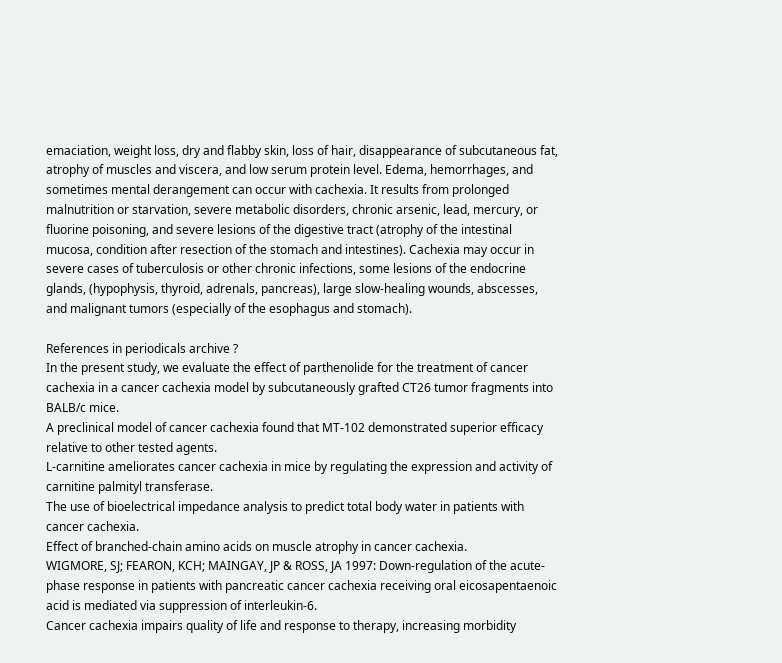emaciation, weight loss, dry and flabby skin, loss of hair, disappearance of subcutaneous fat, atrophy of muscles and viscera, and low serum protein level. Edema, hemorrhages, and sometimes mental derangement can occur with cachexia. It results from prolonged malnutrition or starvation, severe metabolic disorders, chronic arsenic, lead, mercury, or fluorine poisoning, and severe lesions of the digestive tract (atrophy of the intestinal mucosa, condition after resection of the stomach and intestines). Cachexia may occur in severe cases of tuberculosis or other chronic infections, some lesions of the endocrine glands, (hypophysis, thyroid, adrenals, pancreas), large slow-healing wounds, abscesses, and malignant tumors (especially of the esophagus and stomach).

References in periodicals archive ?
In the present study, we evaluate the effect of parthenolide for the treatment of cancer cachexia in a cancer cachexia model by subcutaneously grafted CT26 tumor fragments into BALB/c mice.
A preclinical model of cancer cachexia found that MT-102 demonstrated superior efficacy relative to other tested agents.
L-carnitine ameliorates cancer cachexia in mice by regulating the expression and activity of carnitine palmityl transferase.
The use of bioelectrical impedance analysis to predict total body water in patients with cancer cachexia.
Effect of branched-chain amino acids on muscle atrophy in cancer cachexia.
WIGMORE, SJ; FEARON, KCH; MAINGAY, JP & ROSS, JA 1997: Down-regulation of the acute-phase response in patients with pancreatic cancer cachexia receiving oral eicosapentaenoic acid is mediated via suppression of interleukin-6.
Cancer cachexia impairs quality of life and response to therapy, increasing morbidity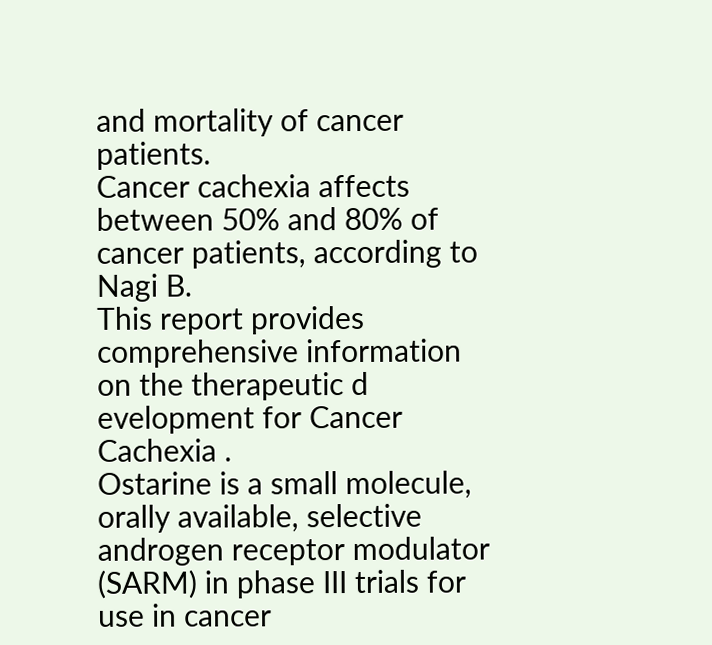and mortality of cancer patients.
Cancer cachexia affects between 50% and 80% of cancer patients, according to Nagi B.
This report provides comprehensive information on the therapeutic d evelopment for Cancer Cachexia .
Ostarine is a small molecule, orally available, selective androgen receptor modulator (SARM) in phase III trials for use in cancer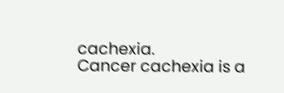cachexia.
Cancer cachexia is a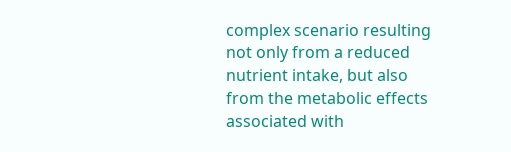complex scenario resulting not only from a reduced nutrient intake, but also from the metabolic effects associated with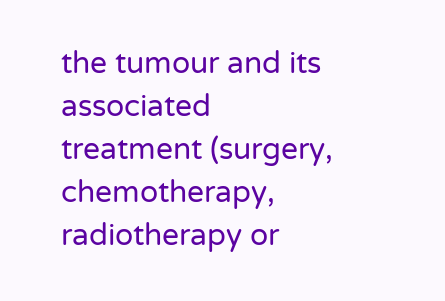the tumour and its associated treatment (surgery, chemotherapy, radiotherapy or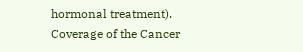hormonal treatment).
Coverage of the Cancer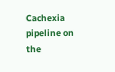Cachexia pipeline on the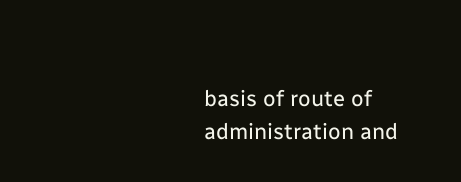basis of route of administration and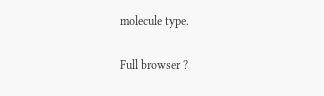molecule type.

Full browser ?